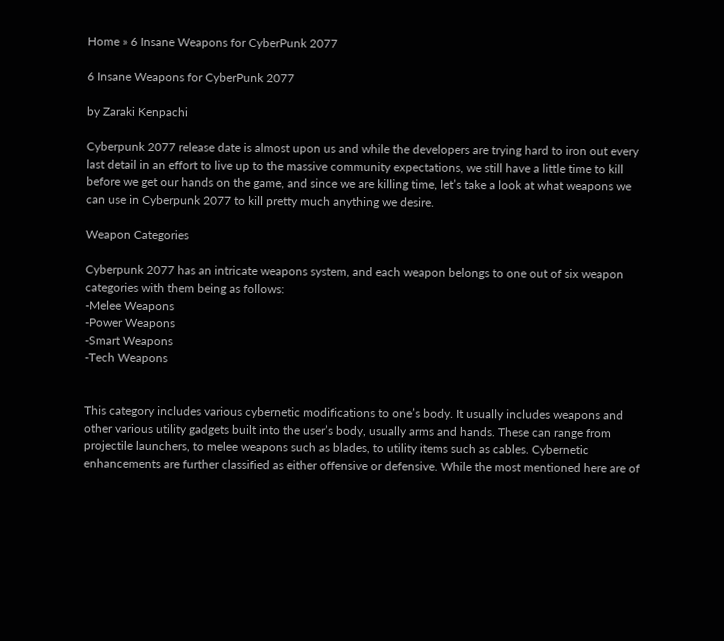Home » 6 Insane Weapons for CyberPunk 2077

6 Insane Weapons for CyberPunk 2077

by Zaraki Kenpachi

Cyberpunk 2077 release date is almost upon us and while the developers are trying hard to iron out every last detail in an effort to live up to the massive community expectations, we still have a little time to kill before we get our hands on the game, and since we are killing time, let’s take a look at what weapons we can use in Cyberpunk 2077 to kill pretty much anything we desire.

Weapon Categories

Cyberpunk 2077 has an intricate weapons system, and each weapon belongs to one out of six weapon categories with them being as follows:
-Melee Weapons
-Power Weapons
-Smart Weapons
-Tech Weapons


This category includes various cybernetic modifications to one’s body. It usually includes weapons and other various utility gadgets built into the user’s body, usually arms and hands. These can range from projectile launchers, to melee weapons such as blades, to utility items such as cables. Cybernetic enhancements are further classified as either offensive or defensive. While the most mentioned here are of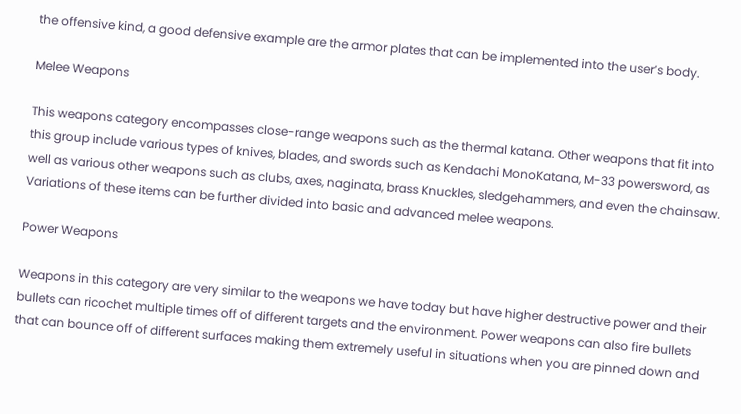the offensive kind, a good defensive example are the armor plates that can be implemented into the user’s body.

Melee Weapons

This weapons category encompasses close-range weapons such as the thermal katana. Other weapons that fit into this group include various types of knives, blades, and swords such as Kendachi MonoKatana, M-33 powersword, as well as various other weapons such as clubs, axes, naginata, brass Knuckles, sledgehammers, and even the chainsaw. Variations of these items can be further divided into basic and advanced melee weapons.

Power Weapons

Weapons in this category are very similar to the weapons we have today but have higher destructive power and their bullets can ricochet multiple times off of different targets and the environment. Power weapons can also fire bullets that can bounce off of different surfaces making them extremely useful in situations when you are pinned down and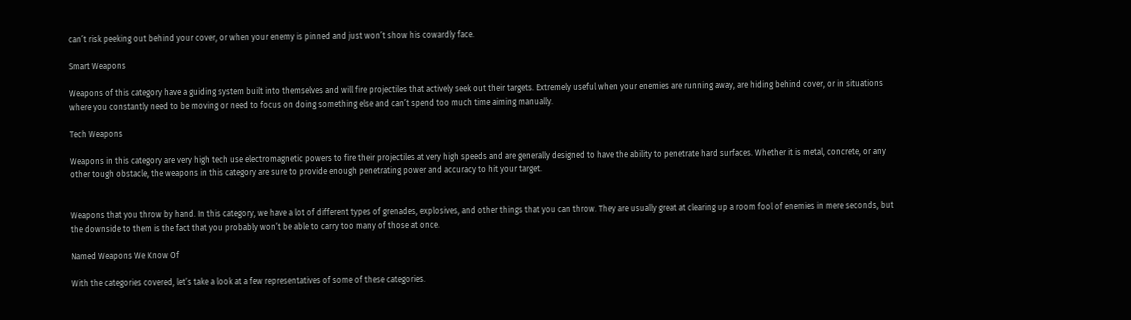can’t risk peeking out behind your cover, or when your enemy is pinned and just won’t show his cowardly face.

Smart Weapons

Weapons of this category have a guiding system built into themselves and will fire projectiles that actively seek out their targets. Extremely useful when your enemies are running away, are hiding behind cover, or in situations where you constantly need to be moving or need to focus on doing something else and can’t spend too much time aiming manually.

Tech Weapons

Weapons in this category are very high tech use electromagnetic powers to fire their projectiles at very high speeds and are generally designed to have the ability to penetrate hard surfaces. Whether it is metal, concrete, or any other tough obstacle, the weapons in this category are sure to provide enough penetrating power and accuracy to hit your target.


Weapons that you throw by hand. In this category, we have a lot of different types of grenades, explosives, and other things that you can throw. They are usually great at clearing up a room fool of enemies in mere seconds, but the downside to them is the fact that you probably won’t be able to carry too many of those at once.

Named Weapons We Know Of

With the categories covered, let’s take a look at a few representatives of some of these categories.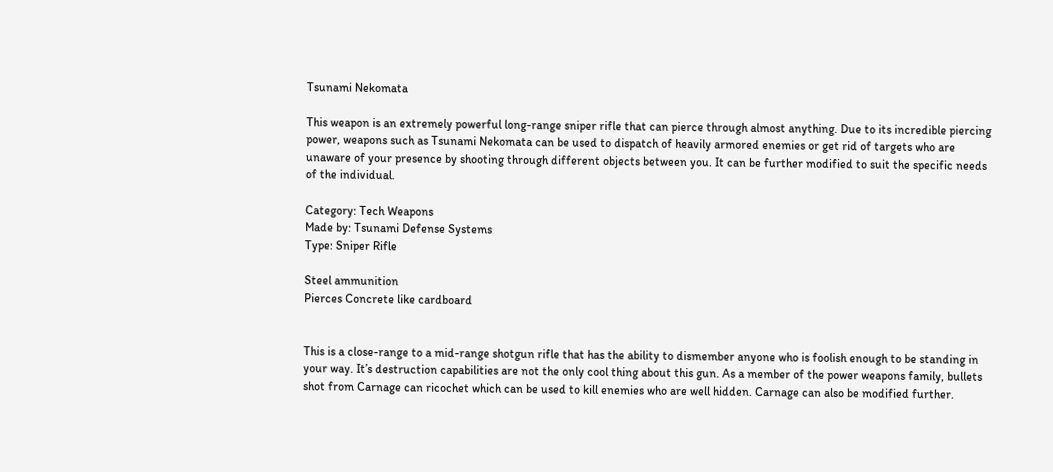Tsunami Nekomata

This weapon is an extremely powerful long-range sniper rifle that can pierce through almost anything. Due to its incredible piercing power, weapons such as Tsunami Nekomata can be used to dispatch of heavily armored enemies or get rid of targets who are unaware of your presence by shooting through different objects between you. It can be further modified to suit the specific needs of the individual.

Category: Tech Weapons
Made by: Tsunami Defense Systems
Type: Sniper Rifle

Steel ammunition
Pierces Concrete like cardboard


This is a close-range to a mid-range shotgun rifle that has the ability to dismember anyone who is foolish enough to be standing in your way. It’s destruction capabilities are not the only cool thing about this gun. As a member of the power weapons family, bullets shot from Carnage can ricochet which can be used to kill enemies who are well hidden. Carnage can also be modified further.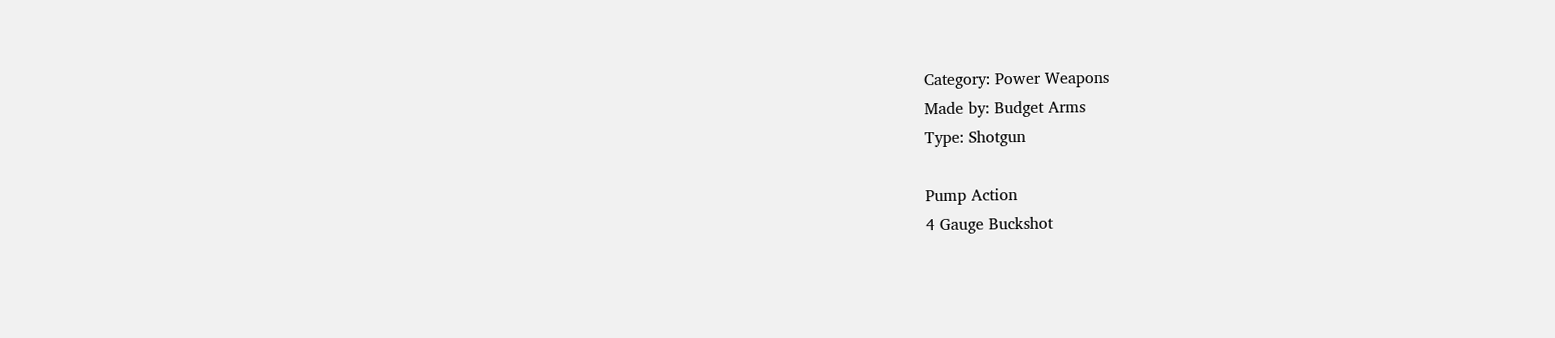Category: Power Weapons
Made by: Budget Arms
Type: Shotgun

Pump Action
4 Gauge Buckshot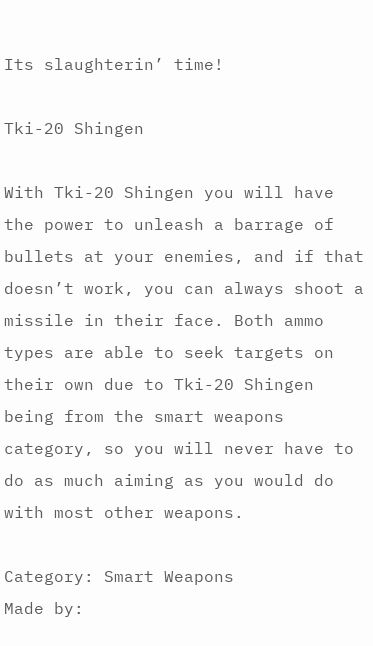Its slaughterin’ time!

Tki-20 Shingen

With Tki-20 Shingen you will have the power to unleash a barrage of bullets at your enemies, and if that doesn’t work, you can always shoot a missile in their face. Both ammo types are able to seek targets on their own due to Tki-20 Shingen being from the smart weapons category, so you will never have to do as much aiming as you would do with most other weapons.

Category: Smart Weapons
Made by: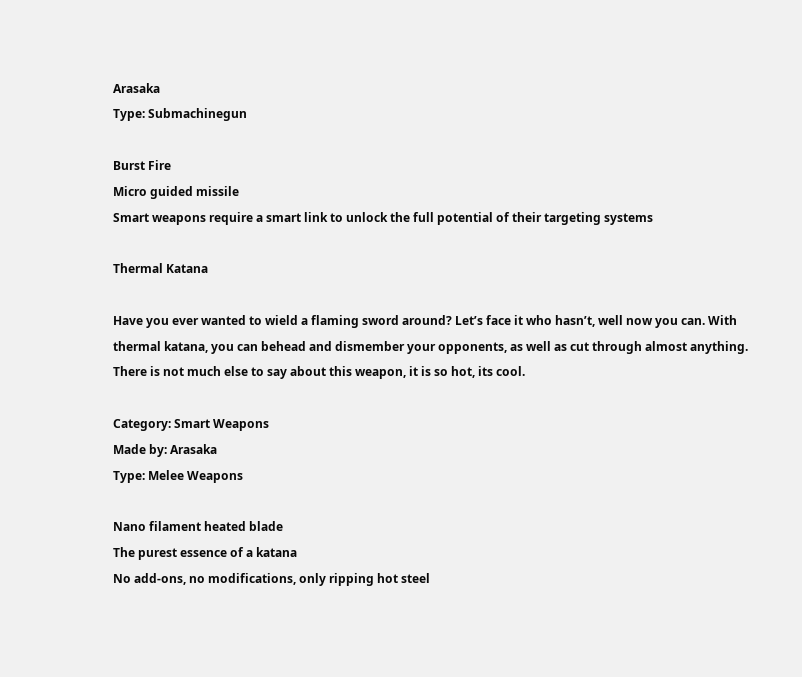Arasaka
Type: Submachinegun

Burst Fire
Micro guided missile
Smart weapons require a smart link to unlock the full potential of their targeting systems

Thermal Katana

Have you ever wanted to wield a flaming sword around? Let’s face it who hasn’t, well now you can. With thermal katana, you can behead and dismember your opponents, as well as cut through almost anything. There is not much else to say about this weapon, it is so hot, its cool.

Category: Smart Weapons
Made by: Arasaka
Type: Melee Weapons

Nano filament heated blade
The purest essence of a katana
No add-ons, no modifications, only ripping hot steel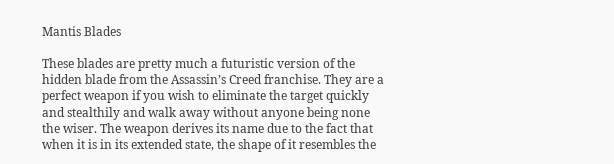Mantis Blades

These blades are pretty much a futuristic version of the hidden blade from the Assassin’s Creed franchise. They are a perfect weapon if you wish to eliminate the target quickly and stealthily and walk away without anyone being none the wiser. The weapon derives its name due to the fact that when it is in its extended state, the shape of it resembles the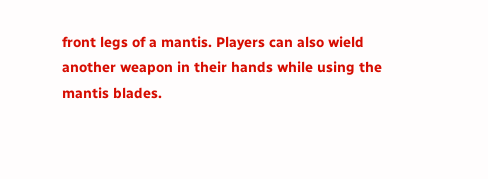front legs of a mantis. Players can also wield another weapon in their hands while using the mantis blades.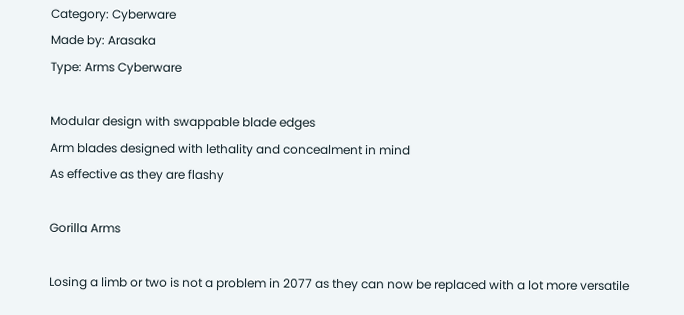Category: Cyberware
Made by: Arasaka
Type: Arms Cyberware

Modular design with swappable blade edges
Arm blades designed with lethality and concealment in mind
As effective as they are flashy

Gorilla Arms

Losing a limb or two is not a problem in 2077 as they can now be replaced with a lot more versatile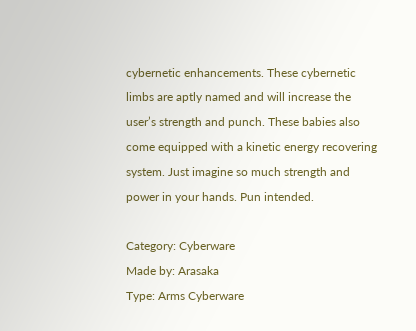cybernetic enhancements. These cybernetic limbs are aptly named and will increase the user’s strength and punch. These babies also come equipped with a kinetic energy recovering system. Just imagine so much strength and power in your hands. Pun intended.

Category: Cyberware
Made by: Arasaka
Type: Arms Cyberware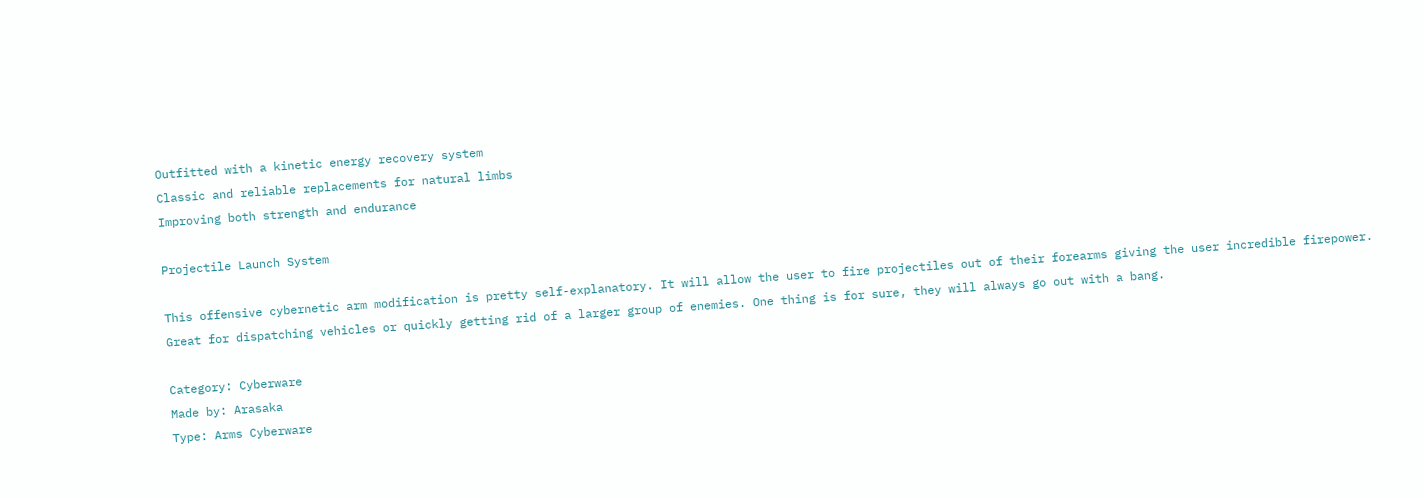Outfitted with a kinetic energy recovery system
Classic and reliable replacements for natural limbs
Improving both strength and endurance

Projectile Launch System

This offensive cybernetic arm modification is pretty self-explanatory. It will allow the user to fire projectiles out of their forearms giving the user incredible firepower. Great for dispatching vehicles or quickly getting rid of a larger group of enemies. One thing is for sure, they will always go out with a bang.

Category: Cyberware
Made by: Arasaka
Type: Arms Cyberware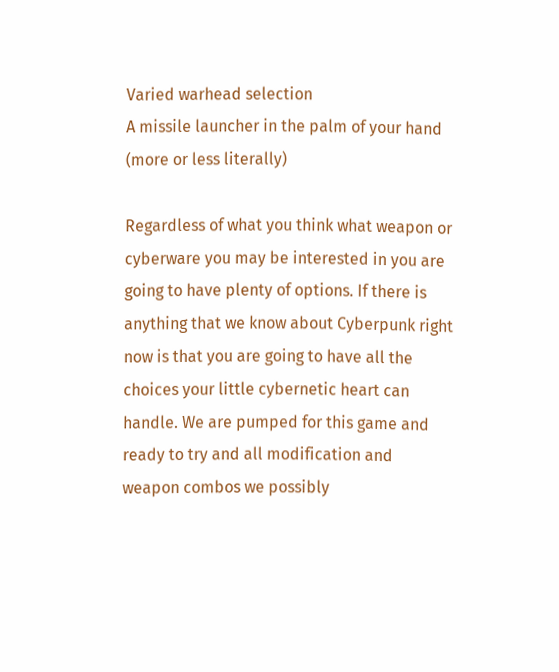Varied warhead selection
A missile launcher in the palm of your hand (more or less literally)

Regardless of what you think what weapon or cyberware you may be interested in you are going to have plenty of options. If there is anything that we know about Cyberpunk right now is that you are going to have all the choices your little cybernetic heart can handle. We are pumped for this game and ready to try and all modification and weapon combos we possibly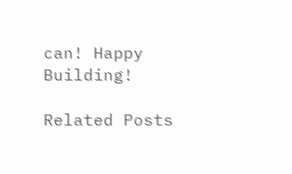can! Happy Building!

Related Posts